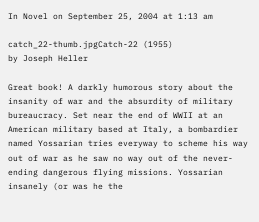In Novel on September 25, 2004 at 1:13 am

catch_22-thumb.jpgCatch-22 (1955)
by Joseph Heller

Great book! A darkly humorous story about the insanity of war and the absurdity of military bureaucracy. Set near the end of WWII at an American military based at Italy, a bombardier named Yossarian tries everyway to scheme his way out of war as he saw no way out of the never-ending dangerous flying missions. Yossarian insanely (or was he the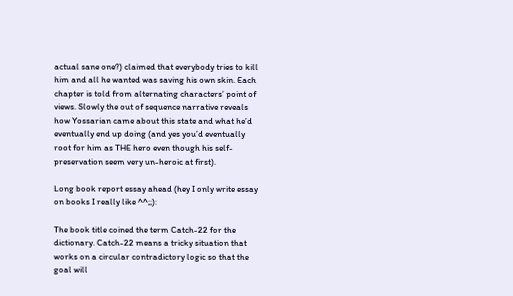actual sane one?) claimed that everybody tries to kill him and all he wanted was saving his own skin. Each chapter is told from alternating characters’ point of views. Slowly the out of sequence narrative reveals how Yossarian came about this state and what he’d eventually end up doing (and yes you’d eventually root for him as THE hero even though his self-preservation seem very un-heroic at first).

Long book report essay ahead (hey I only write essay on books I really like ^^;;):

The book title coined the term Catch-22 for the dictionary. Catch-22 means a tricky situation that works on a circular contradictory logic so that the goal will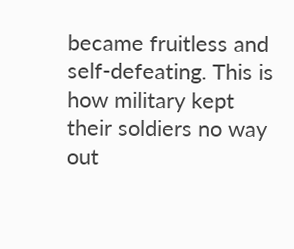became fruitless and self-defeating. This is how military kept their soldiers no way out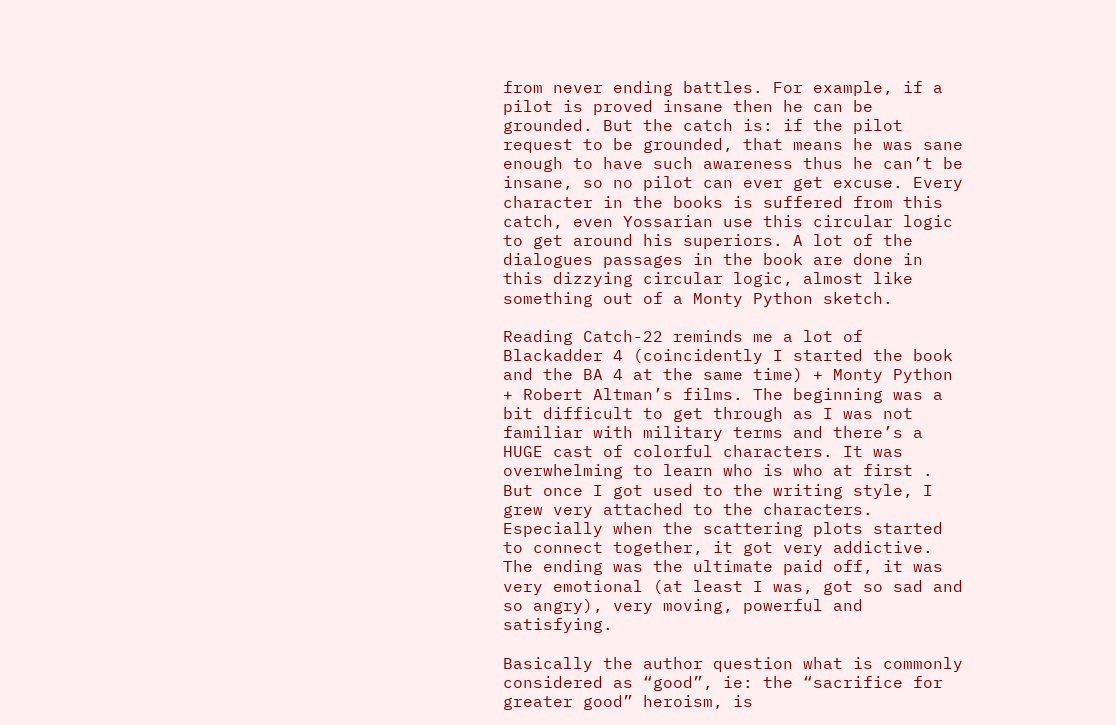from never ending battles. For example, if a pilot is proved insane then he can be grounded. But the catch is: if the pilot request to be grounded, that means he was sane enough to have such awareness thus he can’t be insane, so no pilot can ever get excuse. Every character in the books is suffered from this catch, even Yossarian use this circular logic to get around his superiors. A lot of the dialogues passages in the book are done in this dizzying circular logic, almost like something out of a Monty Python sketch.

Reading Catch-22 reminds me a lot of Blackadder 4 (coincidently I started the book and the BA 4 at the same time) + Monty Python + Robert Altman’s films. The beginning was a bit difficult to get through as I was not familiar with military terms and there’s a HUGE cast of colorful characters. It was overwhelming to learn who is who at first . But once I got used to the writing style, I grew very attached to the characters. Especially when the scattering plots started to connect together, it got very addictive. The ending was the ultimate paid off, it was very emotional (at least I was, got so sad and so angry), very moving, powerful and satisfying.

Basically the author question what is commonly considered as “good”, ie: the “sacrifice for greater good” heroism, is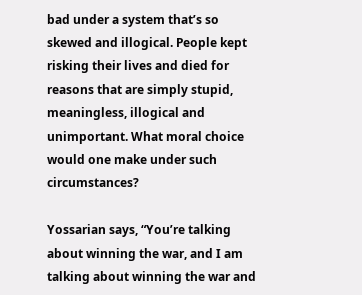bad under a system that’s so skewed and illogical. People kept risking their lives and died for reasons that are simply stupid, meaningless, illogical and unimportant. What moral choice would one make under such circumstances?

Yossarian says, “You’re talking about winning the war, and I am talking about winning the war and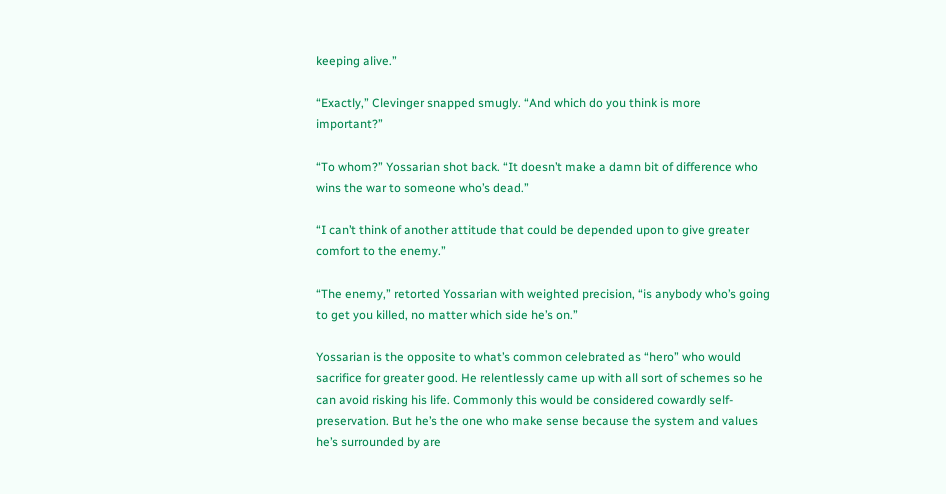keeping alive.”

“Exactly,” Clevinger snapped smugly. “And which do you think is more important?”

“To whom?” Yossarian shot back. “It doesn’t make a damn bit of difference who wins the war to someone who’s dead.”

“I can’t think of another attitude that could be depended upon to give greater comfort to the enemy.”

“The enemy,” retorted Yossarian with weighted precision, “is anybody who’s going to get you killed, no matter which side he’s on.”

Yossarian is the opposite to what’s common celebrated as “hero” who would sacrifice for greater good. He relentlessly came up with all sort of schemes so he can avoid risking his life. Commonly this would be considered cowardly self-preservation. But he’s the one who make sense because the system and values he’s surrounded by are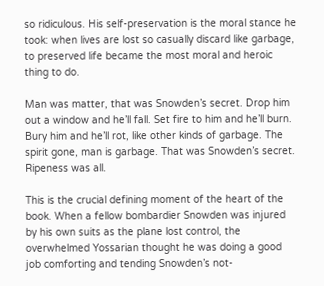so ridiculous. His self-preservation is the moral stance he took: when lives are lost so casually discard like garbage, to preserved life became the most moral and heroic thing to do.

Man was matter, that was Snowden’s secret. Drop him out a window and he’ll fall. Set fire to him and he’ll burn. Bury him and he’ll rot, like other kinds of garbage. The spirit gone, man is garbage. That was Snowden’s secret. Ripeness was all.

This is the crucial defining moment of the heart of the book. When a fellow bombardier Snowden was injured by his own suits as the plane lost control, the overwhelmed Yossarian thought he was doing a good job comforting and tending Snowden’s not-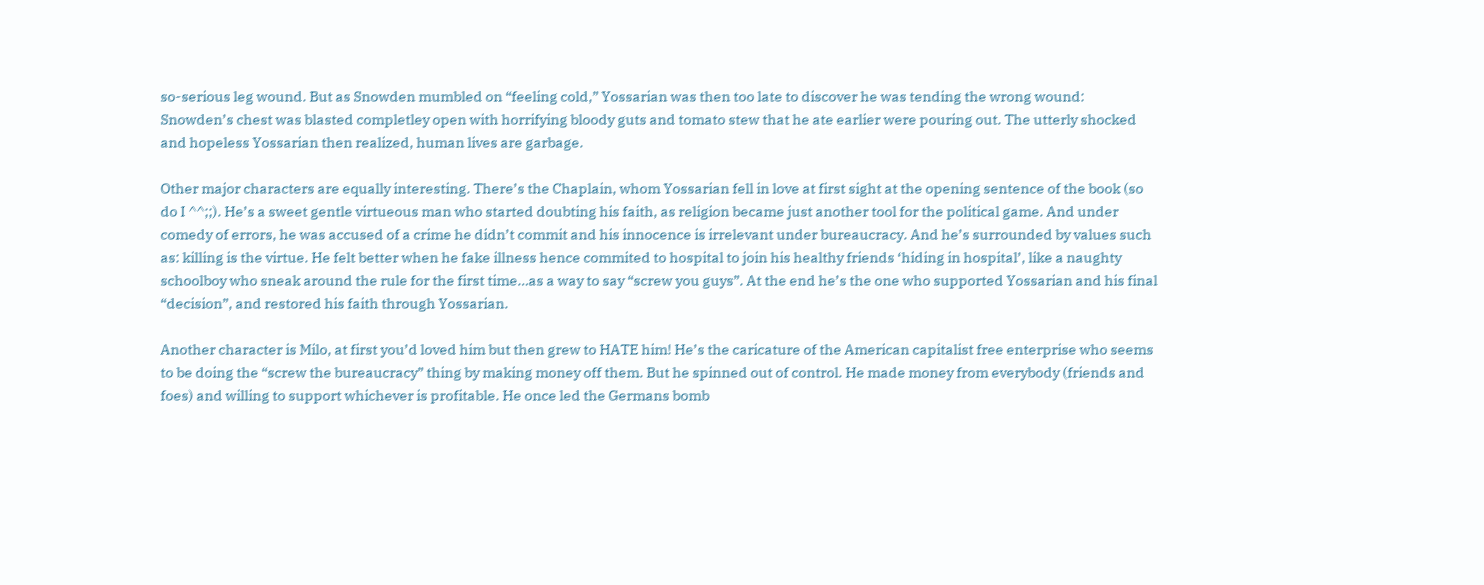so-serious leg wound. But as Snowden mumbled on “feeling cold,” Yossarian was then too late to discover he was tending the wrong wound: Snowden’s chest was blasted completley open with horrifying bloody guts and tomato stew that he ate earlier were pouring out. The utterly shocked and hopeless Yossarian then realized, human lives are garbage.

Other major characters are equally interesting. There’s the Chaplain, whom Yossarian fell in love at first sight at the opening sentence of the book (so do I ^^;;). He’s a sweet gentle virtueous man who started doubting his faith, as religion became just another tool for the political game. And under comedy of errors, he was accused of a crime he didn’t commit and his innocence is irrelevant under bureaucracy. And he’s surrounded by values such as: killing is the virtue. He felt better when he fake illness hence commited to hospital to join his healthy friends ‘hiding in hospital’, like a naughty schoolboy who sneak around the rule for the first time…as a way to say “screw you guys”. At the end he’s the one who supported Yossarian and his final “decision”, and restored his faith through Yossarian.

Another character is Milo, at first you’d loved him but then grew to HATE him! He’s the caricature of the American capitalist free enterprise who seems to be doing the “screw the bureaucracy” thing by making money off them. But he spinned out of control. He made money from everybody (friends and foes) and willing to support whichever is profitable. He once led the Germans bomb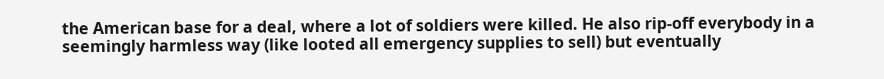the American base for a deal, where a lot of soldiers were killed. He also rip-off everybody in a seemingly harmless way (like looted all emergency supplies to sell) but eventually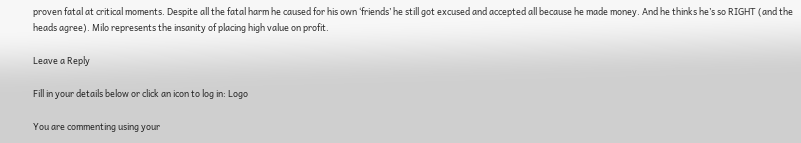proven fatal at critical moments. Despite all the fatal harm he caused for his own ‘friends’ he still got excused and accepted all because he made money. And he thinks he’s so RIGHT (and the heads agree). Milo represents the insanity of placing high value on profit.

Leave a Reply

Fill in your details below or click an icon to log in: Logo

You are commenting using your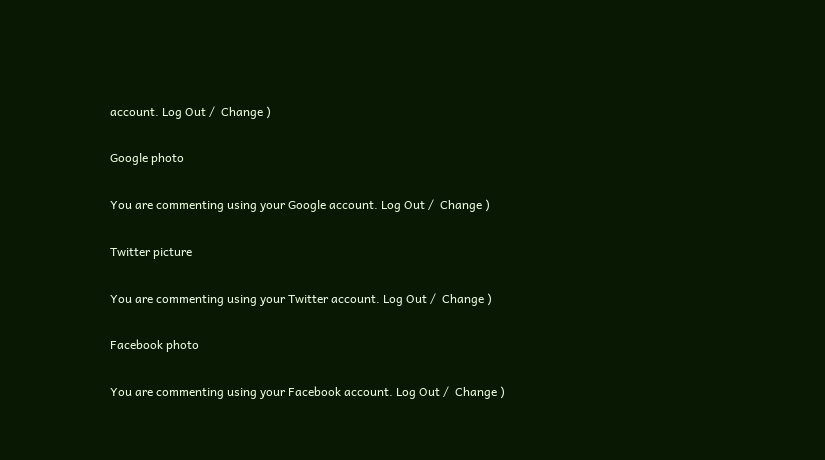account. Log Out /  Change )

Google photo

You are commenting using your Google account. Log Out /  Change )

Twitter picture

You are commenting using your Twitter account. Log Out /  Change )

Facebook photo

You are commenting using your Facebook account. Log Out /  Change )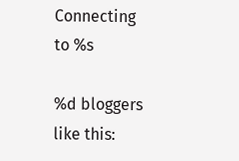Connecting to %s

%d bloggers like this: